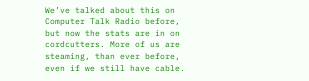We’ve talked about this on Computer Talk Radio before, but now the stats are in on cordcutters. More of us are steaming, than ever before, even if we still have cable.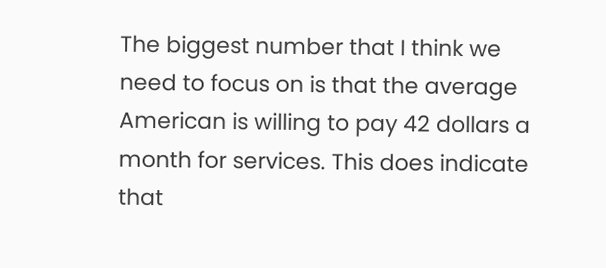The biggest number that I think we need to focus on is that the average American is willing to pay 42 dollars a month for services. This does indicate that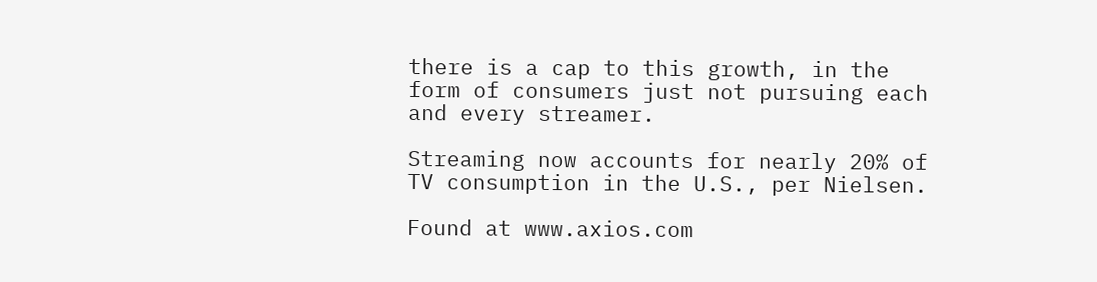there is a cap to this growth, in the form of consumers just not pursuing each and every streamer.

Streaming now accounts for nearly 20% of TV consumption in the U.S., per Nielsen.

Found at www.axios.com